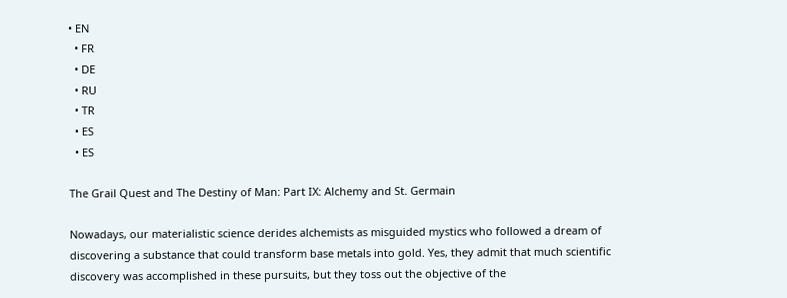• EN
  • FR
  • DE
  • RU
  • TR
  • ES
  • ES

The Grail Quest and The Destiny of Man: Part IX: Alchemy and St. Germain

Nowadays, our materialistic science derides alchemists as misguided mystics who followed a dream of discovering a substance that could transform base metals into gold. Yes, they admit that much scientific discovery was accomplished in these pursuits, but they toss out the objective of the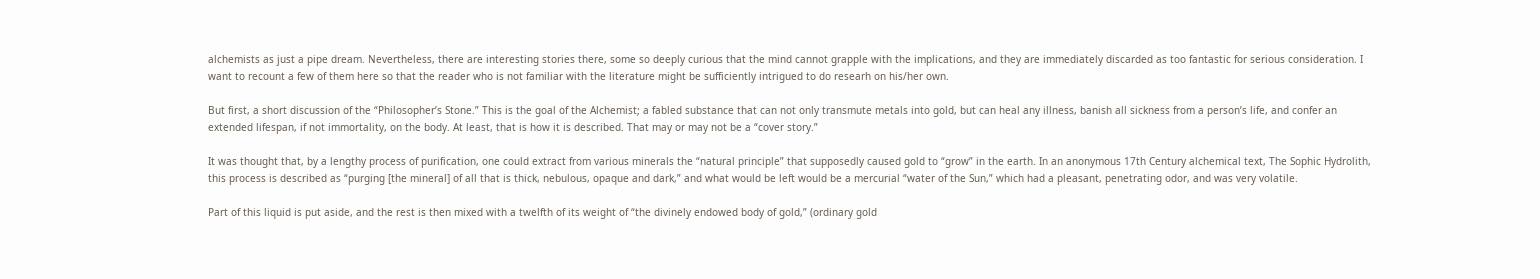alchemists as just a pipe dream. Nevertheless, there are interesting stories there, some so deeply curious that the mind cannot grapple with the implications, and they are immediately discarded as too fantastic for serious consideration. I want to recount a few of them here so that the reader who is not familiar with the literature might be sufficiently intrigued to do researh on his/her own.

But first, a short discussion of the “Philosopher’s Stone.” This is the goal of the Alchemist; a fabled substance that can not only transmute metals into gold, but can heal any illness, banish all sickness from a person’s life, and confer an extended lifespan, if not immortality, on the body. At least, that is how it is described. That may or may not be a “cover story.”

It was thought that, by a lengthy process of purification, one could extract from various minerals the “natural principle” that supposedly caused gold to “grow” in the earth. In an anonymous 17th Century alchemical text, The Sophic Hydrolith, this process is described as “purging [the mineral] of all that is thick, nebulous, opaque and dark,” and what would be left would be a mercurial “water of the Sun,” which had a pleasant, penetrating odor, and was very volatile.

Part of this liquid is put aside, and the rest is then mixed with a twelfth of its weight of “the divinely endowed body of gold,” (ordinary gold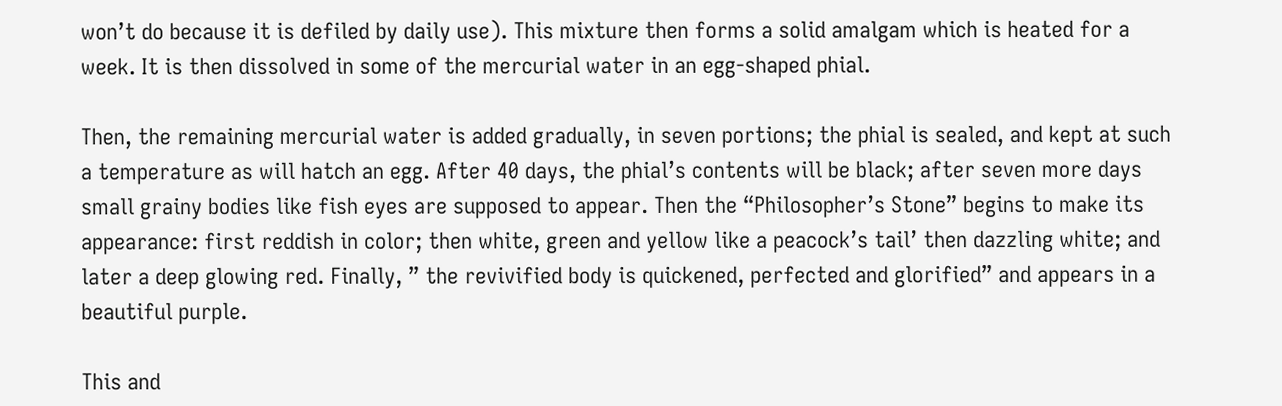won’t do because it is defiled by daily use). This mixture then forms a solid amalgam which is heated for a week. It is then dissolved in some of the mercurial water in an egg-shaped phial.

Then, the remaining mercurial water is added gradually, in seven portions; the phial is sealed, and kept at such a temperature as will hatch an egg. After 40 days, the phial’s contents will be black; after seven more days small grainy bodies like fish eyes are supposed to appear. Then the “Philosopher’s Stone” begins to make its appearance: first reddish in color; then white, green and yellow like a peacock’s tail’ then dazzling white; and later a deep glowing red. Finally, ” the revivified body is quickened, perfected and glorified” and appears in a beautiful purple.

This and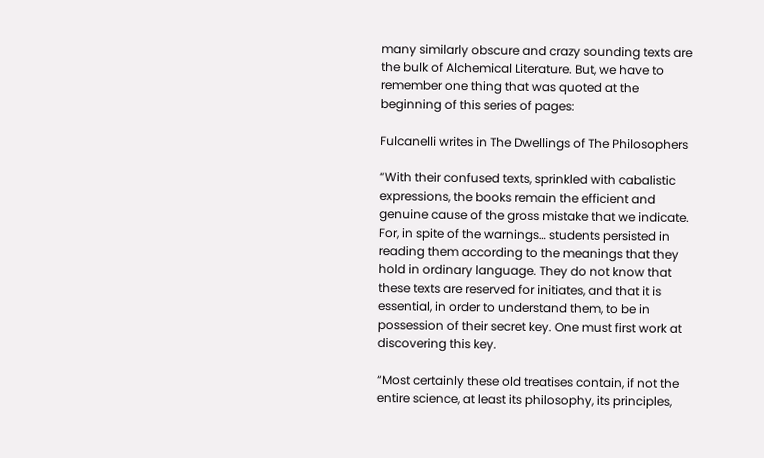many similarly obscure and crazy sounding texts are the bulk of Alchemical Literature. But, we have to remember one thing that was quoted at the beginning of this series of pages:

Fulcanelli writes in The Dwellings of The Philosophers

“With their confused texts, sprinkled with cabalistic expressions, the books remain the efficient and genuine cause of the gross mistake that we indicate. For, in spite of the warnings… students persisted in reading them according to the meanings that they hold in ordinary language. They do not know that these texts are reserved for initiates, and that it is essential, in order to understand them, to be in possession of their secret key. One must first work at discovering this key.

“Most certainly these old treatises contain, if not the entire science, at least its philosophy, its principles,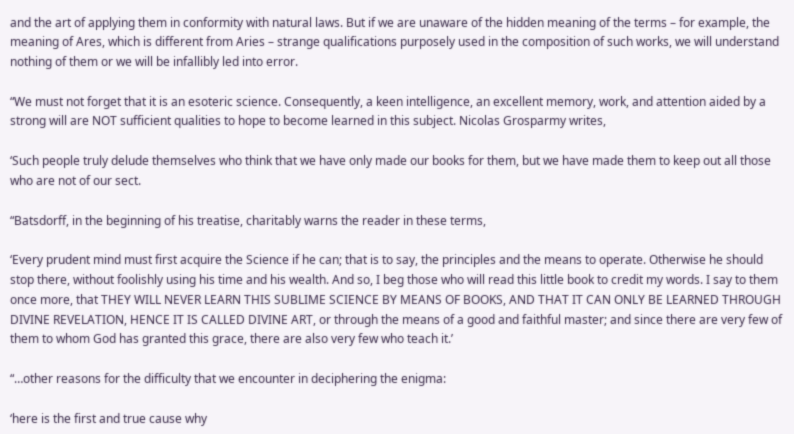and the art of applying them in conformity with natural laws. But if we are unaware of the hidden meaning of the terms – for example, the meaning of Ares, which is different from Aries – strange qualifications purposely used in the composition of such works, we will understand nothing of them or we will be infallibly led into error.

“We must not forget that it is an esoteric science. Consequently, a keen intelligence, an excellent memory, work, and attention aided by a strong will are NOT sufficient qualities to hope to become learned in this subject. Nicolas Grosparmy writes,

‘Such people truly delude themselves who think that we have only made our books for them, but we have made them to keep out all those who are not of our sect.

“Batsdorff, in the beginning of his treatise, charitably warns the reader in these terms,

‘Every prudent mind must first acquire the Science if he can; that is to say, the principles and the means to operate. Otherwise he should stop there, without foolishly using his time and his wealth. And so, I beg those who will read this little book to credit my words. I say to them once more, that THEY WILL NEVER LEARN THIS SUBLIME SCIENCE BY MEANS OF BOOKS, AND THAT IT CAN ONLY BE LEARNED THROUGH DIVINE REVELATION, HENCE IT IS CALLED DIVINE ART, or through the means of a good and faithful master; and since there are very few of them to whom God has granted this grace, there are also very few who teach it.’

“…other reasons for the difficulty that we encounter in deciphering the enigma:

‘here is the first and true cause why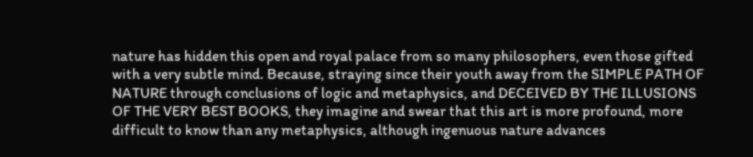nature has hidden this open and royal palace from so many philosophers, even those gifted with a very subtle mind. Because, straying since their youth away from the SIMPLE PATH OF NATURE through conclusions of logic and metaphysics, and DECEIVED BY THE ILLUSIONS OF THE VERY BEST BOOKS, they imagine and swear that this art is more profound, more difficult to know than any metaphysics, although ingenuous nature advances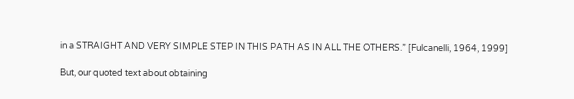in a STRAIGHT AND VERY SIMPLE STEP IN THIS PATH AS IN ALL THE OTHERS.” [Fulcanelli, 1964, 1999]

But, our quoted text about obtaining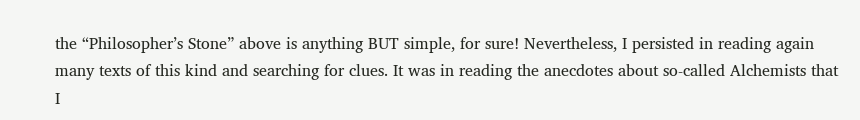the “Philosopher’s Stone” above is anything BUT simple, for sure! Nevertheless, I persisted in reading again many texts of this kind and searching for clues. It was in reading the anecdotes about so-called Alchemists that I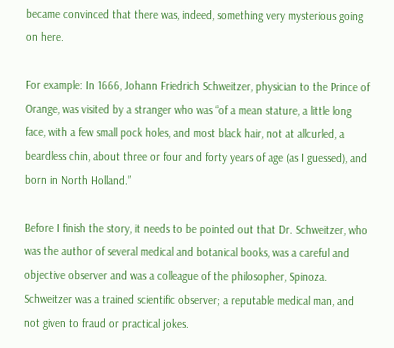became convinced that there was, indeed, something very mysterious going on here.

For example: In 1666, Johann Friedrich Schweitzer, physician to the Prince of Orange, was visited by a stranger who was “of a mean stature, a little long face, with a few small pock holes, and most black hair, not at allcurled, a beardless chin, about three or four and forty years of age (as I guessed), and born in North Holland.”

Before I finish the story, it needs to be pointed out that Dr. Schweitzer, who was the author of several medical and botanical books, was a careful and objective observer and was a colleague of the philosopher, Spinoza. Schweitzer was a trained scientific observer; a reputable medical man, and not given to fraud or practical jokes.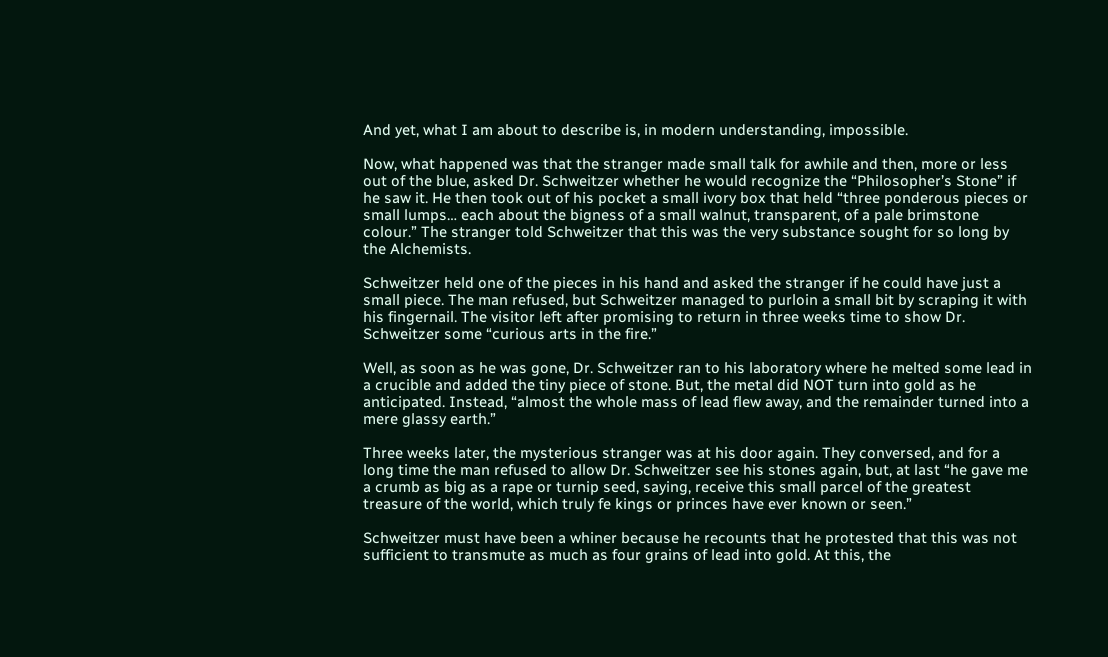And yet, what I am about to describe is, in modern understanding, impossible.

Now, what happened was that the stranger made small talk for awhile and then, more or less out of the blue, asked Dr. Schweitzer whether he would recognize the “Philosopher’s Stone” if he saw it. He then took out of his pocket a small ivory box that held “three ponderous pieces or small lumps… each about the bigness of a small walnut, transparent, of a pale brimstone colour.” The stranger told Schweitzer that this was the very substance sought for so long by the Alchemists.

Schweitzer held one of the pieces in his hand and asked the stranger if he could have just a small piece. The man refused, but Schweitzer managed to purloin a small bit by scraping it with his fingernail. The visitor left after promising to return in three weeks time to show Dr. Schweitzer some “curious arts in the fire.”

Well, as soon as he was gone, Dr. Schweitzer ran to his laboratory where he melted some lead in a crucible and added the tiny piece of stone. But, the metal did NOT turn into gold as he anticipated. Instead, “almost the whole mass of lead flew away, and the remainder turned into a mere glassy earth.”

Three weeks later, the mysterious stranger was at his door again. They conversed, and for a long time the man refused to allow Dr. Schweitzer see his stones again, but, at last “he gave me a crumb as big as a rape or turnip seed, saying, receive this small parcel of the greatest treasure of the world, which truly fe kings or princes have ever known or seen.”

Schweitzer must have been a whiner because he recounts that he protested that this was not sufficient to transmute as much as four grains of lead into gold. At this, the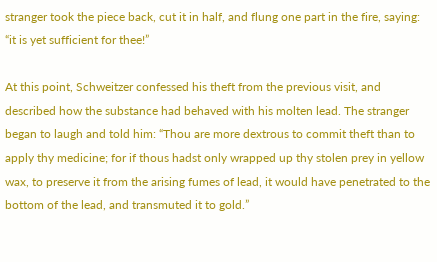stranger took the piece back, cut it in half, and flung one part in the fire, saying: “it is yet sufficient for thee!”

At this point, Schweitzer confessed his theft from the previous visit, and described how the substance had behaved with his molten lead. The stranger began to laugh and told him: “Thou are more dextrous to commit theft than to apply thy medicine; for if thous hadst only wrapped up thy stolen prey in yellow wax, to preserve it from the arising fumes of lead, it would have penetrated to the bottom of the lead, and transmuted it to gold.”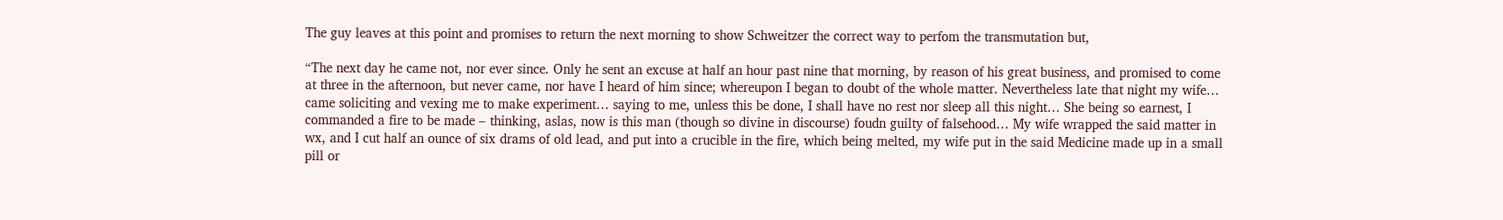The guy leaves at this point and promises to return the next morning to show Schweitzer the correct way to perfom the transmutation but,

“The next day he came not, nor ever since. Only he sent an excuse at half an hour past nine that morning, by reason of his great business, and promised to come at three in the afternoon, but never came, nor have I heard of him since; whereupon I began to doubt of the whole matter. Nevertheless late that night my wife… came soliciting and vexing me to make experiment… saying to me, unless this be done, I shall have no rest nor sleep all this night… She being so earnest, I commanded a fire to be made – thinking, aslas, now is this man (though so divine in discourse) foudn guilty of falsehood… My wife wrapped the said matter in wx, and I cut half an ounce of six drams of old lead, and put into a crucible in the fire, which being melted, my wife put in the said Medicine made up in a small pill or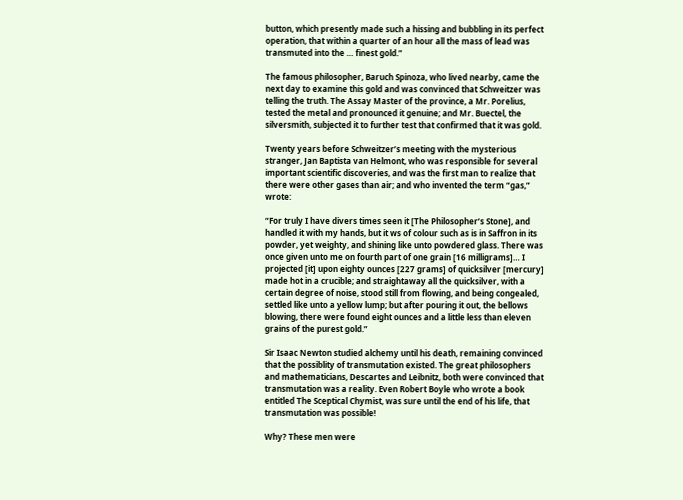button, which presently made such a hissing and bubbling in its perfect operation, that within a quarter of an hour all the mass of lead was transmuted into the … finest gold.”

The famous philosopher, Baruch Spinoza, who lived nearby, came the next day to examine this gold and was convinced that Schweitzer was telling the truth. The Assay Master of the province, a Mr. Porelius, tested the metal and pronounced it genuine; and Mr. Buectel, the silversmith, subjected it to further test that confirmed that it was gold.

Twenty years before Schweitzer’s meeting with the mysterious stranger, Jan Baptista van Helmont, who was responsible for several important scientific discoveries, and was the first man to realize that there were other gases than air; and who invented the term “gas,” wrote:

“For truly I have divers times seen it [The Philosopher’s Stone], and handled it with my hands, but it ws of colour such as is in Saffron in its powder, yet weighty, and shining like unto powdered glass. There was once given unto me on fourth part of one grain [16 milligrams]… I projected [it] upon eighty ounces [227 grams] of quicksilver [mercury] made hot in a crucible; and straightaway all the quicksilver, with a certain degree of noise, stood still from flowing, and being congealed, settled like unto a yellow lump; but after pouring it out, the bellows blowing, there were found eight ounces and a little less than eleven grains of the purest gold.”

Sir Isaac Newton studied alchemy until his death, remaining convinced that the possiblity of transmutation existed. The great philosophers and mathematicians, Descartes and Leibnitz, both were convinced that transmutation was a reality. Even Robert Boyle who wrote a book entitled The Sceptical Chymist, was sure until the end of his life, that transmutation was possible!

Why? These men were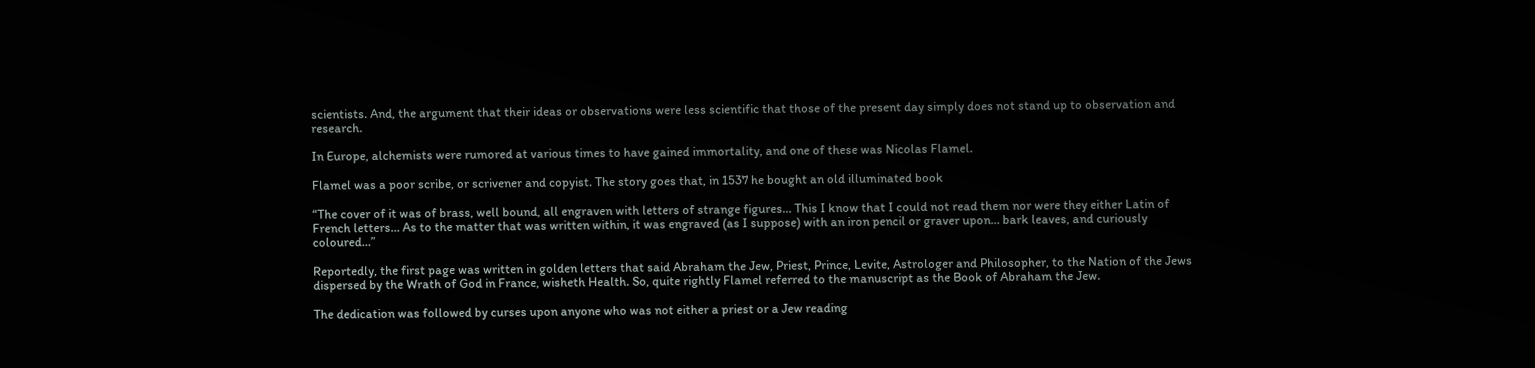scientists. And, the argument that their ideas or observations were less scientific that those of the present day simply does not stand up to observation and research.

In Europe, alchemists were rumored at various times to have gained immortality, and one of these was Nicolas Flamel.

Flamel was a poor scribe, or scrivener and copyist. The story goes that, in 1537 he bought an old illuminated book

“The cover of it was of brass, well bound, all engraven with letters of strange figures… This I know that I could not read them nor were they either Latin of French letters… As to the matter that was written within, it was engraved (as I suppose) with an iron pencil or graver upon… bark leaves, and curiously coloured…”

Reportedly, the first page was written in golden letters that said Abraham the Jew, Priest, Prince, Levite, Astrologer and Philosopher, to the Nation of the Jews dispersed by the Wrath of God in France, wisheth Health. So, quite rightly Flamel referred to the manuscript as the Book of Abraham the Jew.

The dedication was followed by curses upon anyone who was not either a priest or a Jew reading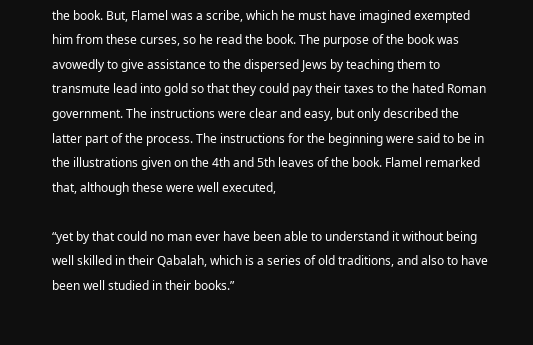the book. But, Flamel was a scribe, which he must have imagined exempted him from these curses, so he read the book. The purpose of the book was avowedly to give assistance to the dispersed Jews by teaching them to transmute lead into gold so that they could pay their taxes to the hated Roman government. The instructions were clear and easy, but only described the latter part of the process. The instructions for the beginning were said to be in the illustrations given on the 4th and 5th leaves of the book. Flamel remarked that, although these were well executed,

“yet by that could no man ever have been able to understand it without being well skilled in their Qabalah, which is a series of old traditions, and also to have been well studied in their books.”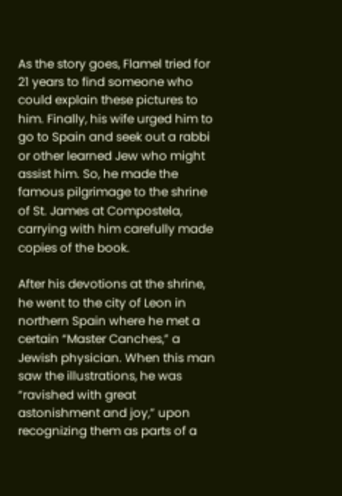As the story goes, Flamel tried for 21 years to find someone who could explain these pictures to him. Finally, his wife urged him to go to Spain and seek out a rabbi or other learned Jew who might assist him. So, he made the famous pilgrimage to the shrine of St. James at Compostela, carrying with him carefully made copies of the book.

After his devotions at the shrine, he went to the city of Leon in northern Spain where he met a certain “Master Canches,” a Jewish physician. When this man saw the illustrations, he was “ravished with great astonishment and joy,” upon recognizing them as parts of a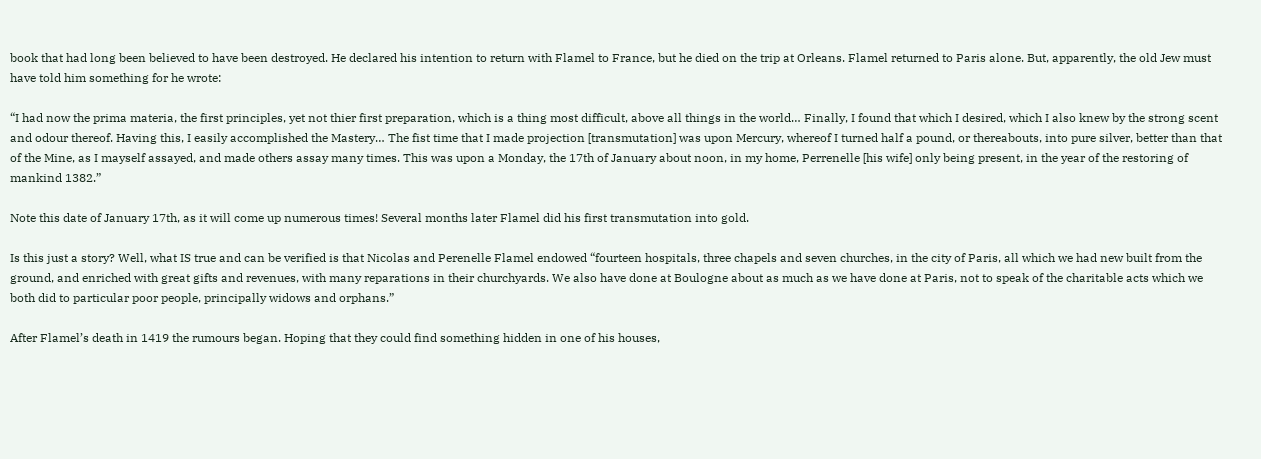book that had long been believed to have been destroyed. He declared his intention to return with Flamel to France, but he died on the trip at Orleans. Flamel returned to Paris alone. But, apparently, the old Jew must have told him something for he wrote:

“I had now the prima materia, the first principles, yet not thier first preparation, which is a thing most difficult, above all things in the world… Finally, I found that which I desired, which I also knew by the strong scent and odour thereof. Having this, I easily accomplished the Mastery… The fist time that I made projection [transmutation] was upon Mercury, whereof I turned half a pound, or thereabouts, into pure silver, better than that of the Mine, as I mayself assayed, and made others assay many times. This was upon a Monday, the 17th of January about noon, in my home, Perrenelle [his wife] only being present, in the year of the restoring of mankind 1382.”

Note this date of January 17th, as it will come up numerous times! Several months later Flamel did his first transmutation into gold.

Is this just a story? Well, what IS true and can be verified is that Nicolas and Perenelle Flamel endowed “fourteen hospitals, three chapels and seven churches, in the city of Paris, all which we had new built from the ground, and enriched with great gifts and revenues, with many reparations in their churchyards. We also have done at Boulogne about as much as we have done at Paris, not to speak of the charitable acts which we both did to particular poor people, principally widows and orphans.”

After Flamel’s death in 1419 the rumours began. Hoping that they could find something hidden in one of his houses,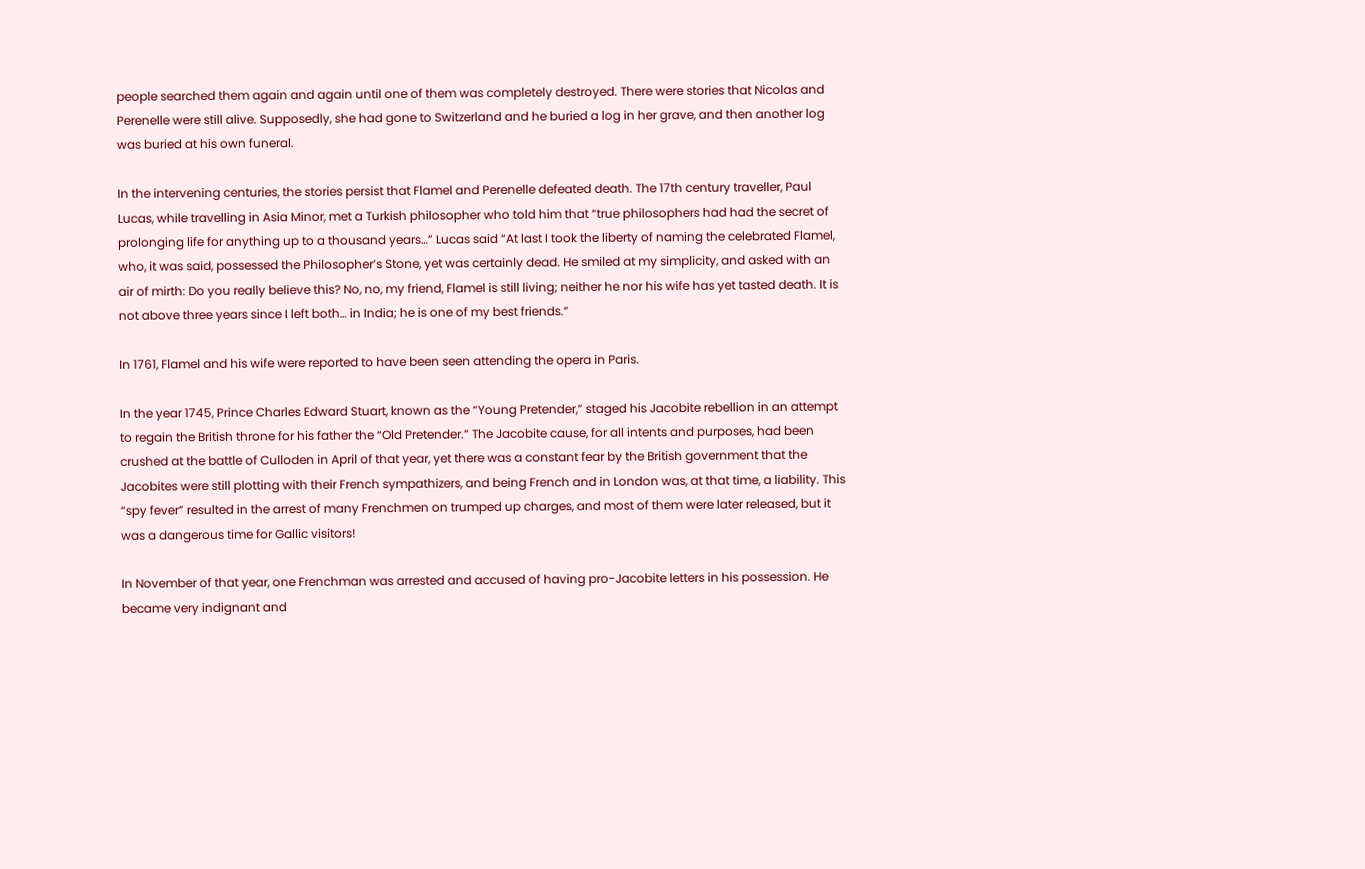people searched them again and again until one of them was completely destroyed. There were stories that Nicolas and Perenelle were still alive. Supposedly, she had gone to Switzerland and he buried a log in her grave, and then another log was buried at his own funeral.

In the intervening centuries, the stories persist that Flamel and Perenelle defeated death. The 17th century traveller, Paul Lucas, while travelling in Asia Minor, met a Turkish philosopher who told him that “true philosophers had had the secret of prolonging life for anything up to a thousand years…” Lucas said “At last I took the liberty of naming the celebrated Flamel, who, it was said, possessed the Philosopher’s Stone, yet was certainly dead. He smiled at my simplicity, and asked with an air of mirth: Do you really believe this? No, no, my friend, Flamel is still living; neither he nor his wife has yet tasted death. It is not above three years since I left both… in India; he is one of my best friends.”

In 1761, Flamel and his wife were reported to have been seen attending the opera in Paris.

In the year 1745, Prince Charles Edward Stuart, known as the “Young Pretender,” staged his Jacobite rebellion in an attempt to regain the British throne for his father the “Old Pretender.” The Jacobite cause, for all intents and purposes, had been crushed at the battle of Culloden in April of that year, yet there was a constant fear by the British government that the Jacobites were still plotting with their French sympathizers, and being French and in London was, at that time, a liability. This “spy fever” resulted in the arrest of many Frenchmen on trumped up charges, and most of them were later released, but it was a dangerous time for Gallic visitors!

In November of that year, one Frenchman was arrested and accused of having pro-Jacobite letters in his possession. He became very indignant and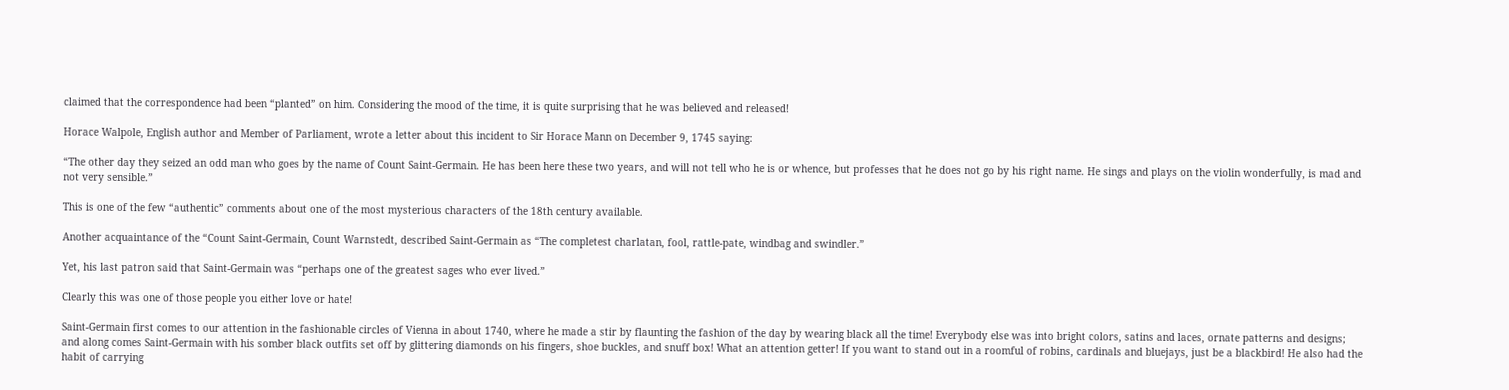claimed that the correspondence had been “planted” on him. Considering the mood of the time, it is quite surprising that he was believed and released!

Horace Walpole, English author and Member of Parliament, wrote a letter about this incident to Sir Horace Mann on December 9, 1745 saying:

“The other day they seized an odd man who goes by the name of Count Saint-Germain. He has been here these two years, and will not tell who he is or whence, but professes that he does not go by his right name. He sings and plays on the violin wonderfully, is mad and not very sensible.”

This is one of the few “authentic” comments about one of the most mysterious characters of the 18th century available.

Another acquaintance of the “Count Saint-Germain, Count Warnstedt, described Saint-Germain as “The completest charlatan, fool, rattle-pate, windbag and swindler.”

Yet, his last patron said that Saint-Germain was “perhaps one of the greatest sages who ever lived.”

Clearly this was one of those people you either love or hate!

Saint-Germain first comes to our attention in the fashionable circles of Vienna in about 1740, where he made a stir by flaunting the fashion of the day by wearing black all the time! Everybody else was into bright colors, satins and laces, ornate patterns and designs; and along comes Saint-Germain with his somber black outfits set off by glittering diamonds on his fingers, shoe buckles, and snuff box! What an attention getter! If you want to stand out in a roomful of robins, cardinals and bluejays, just be a blackbird! He also had the habit of carrying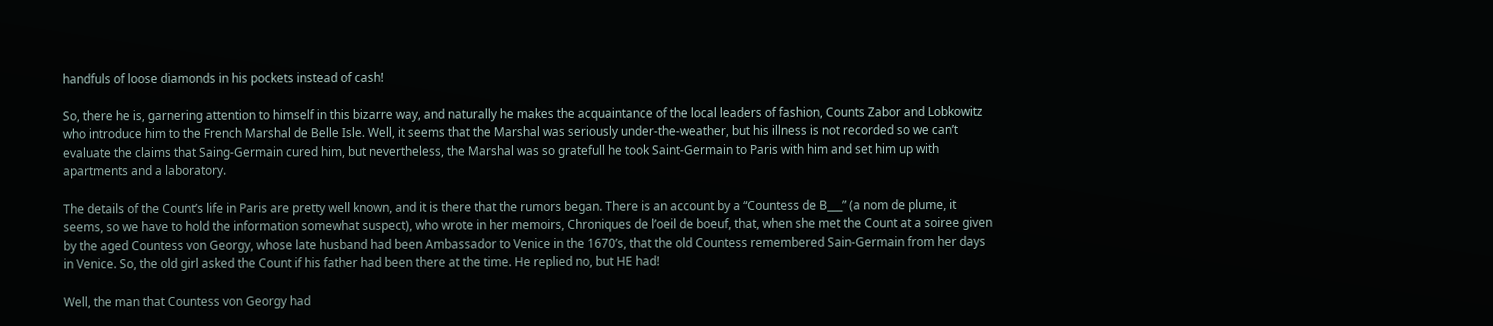handfuls of loose diamonds in his pockets instead of cash!

So, there he is, garnering attention to himself in this bizarre way, and naturally he makes the acquaintance of the local leaders of fashion, Counts Zabor and Lobkowitz who introduce him to the French Marshal de Belle Isle. Well, it seems that the Marshal was seriously under-the-weather, but his illness is not recorded so we can’t evaluate the claims that Saing-Germain cured him, but nevertheless, the Marshal was so gratefull he took Saint-Germain to Paris with him and set him up with apartments and a laboratory.

The details of the Count’s life in Paris are pretty well known, and it is there that the rumors began. There is an account by a “Countess de B___” (a nom de plume, it seems, so we have to hold the information somewhat suspect), who wrote in her memoirs, Chroniques de l’oeil de boeuf, that, when she met the Count at a soiree given by the aged Countess von Georgy, whose late husband had been Ambassador to Venice in the 1670’s, that the old Countess remembered Sain-Germain from her days in Venice. So, the old girl asked the Count if his father had been there at the time. He replied no, but HE had!

Well, the man that Countess von Georgy had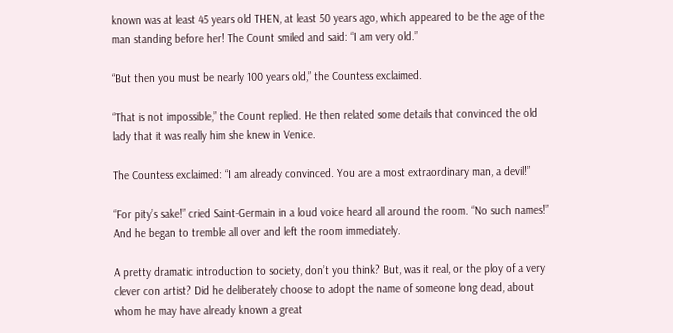known was at least 45 years old THEN, at least 50 years ago, which appeared to be the age of the man standing before her! The Count smiled and said: “I am very old.”

“But then you must be nearly 100 years old,” the Countess exclaimed.

“That is not impossible,” the Count replied. He then related some details that convinced the old lady that it was really him she knew in Venice.

The Countess exclaimed: “I am already convinced. You are a most extraordinary man, a devil!”

“For pity’s sake!” cried Saint-Germain in a loud voice heard all around the room. “No such names!” And he began to tremble all over and left the room immediately.

A pretty dramatic introduction to society, don’t you think? But, was it real, or the ploy of a very clever con artist? Did he deliberately choose to adopt the name of someone long dead, about whom he may have already known a great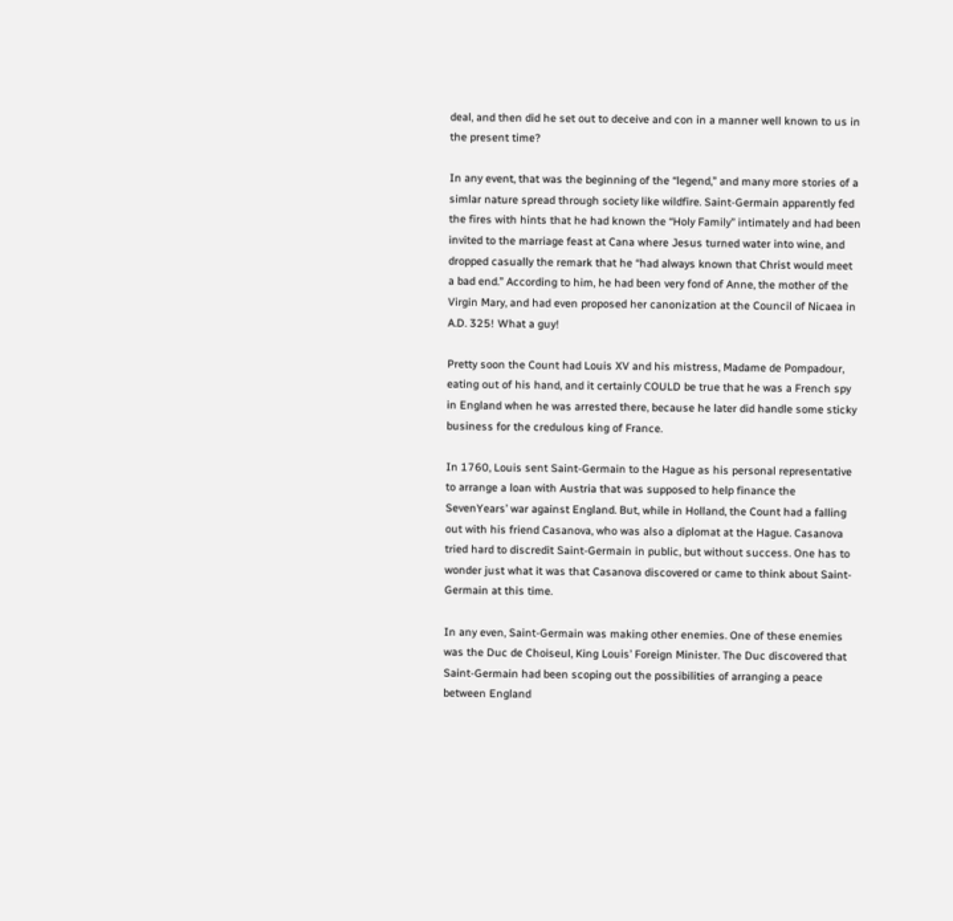deal, and then did he set out to deceive and con in a manner well known to us in the present time?

In any event, that was the beginning of the “legend,” and many more stories of a simlar nature spread through society like wildfire. Saint-Germain apparently fed the fires with hints that he had known the “Holy Family” intimately and had been invited to the marriage feast at Cana where Jesus turned water into wine, and dropped casually the remark that he “had always known that Christ would meet a bad end.” According to him, he had been very fond of Anne, the mother of the Virgin Mary, and had even proposed her canonization at the Council of Nicaea in A.D. 325! What a guy!

Pretty soon the Count had Louis XV and his mistress, Madame de Pompadour, eating out of his hand, and it certainly COULD be true that he was a French spy in England when he was arrested there, because he later did handle some sticky business for the credulous king of France.

In 1760, Louis sent Saint-Germain to the Hague as his personal representative to arrange a loan with Austria that was supposed to help finance the SevenYears’ war against England. But, while in Holland, the Count had a falling out with his friend Casanova, who was also a diplomat at the Hague. Casanova tried hard to discredit Saint-Germain in public, but without success. One has to wonder just what it was that Casanova discovered or came to think about Saint-Germain at this time.

In any even, Saint-Germain was making other enemies. One of these enemies was the Duc de Choiseul, King Louis’ Foreign Minister. The Duc discovered that Saint-Germain had been scoping out the possibilities of arranging a peace between England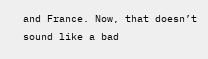and France. Now, that doesn’t sound like a bad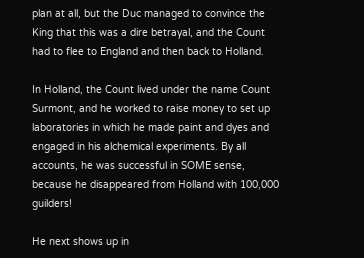plan at all, but the Duc managed to convince the King that this was a dire betrayal, and the Count had to flee to England and then back to Holland.

In Holland, the Count lived under the name Count Surmont, and he worked to raise money to set up laboratories in which he made paint and dyes and engaged in his alchemical experiments. By all accounts, he was successful in SOME sense, because he disappeared from Holland with 100,000 guilders!

He next shows up in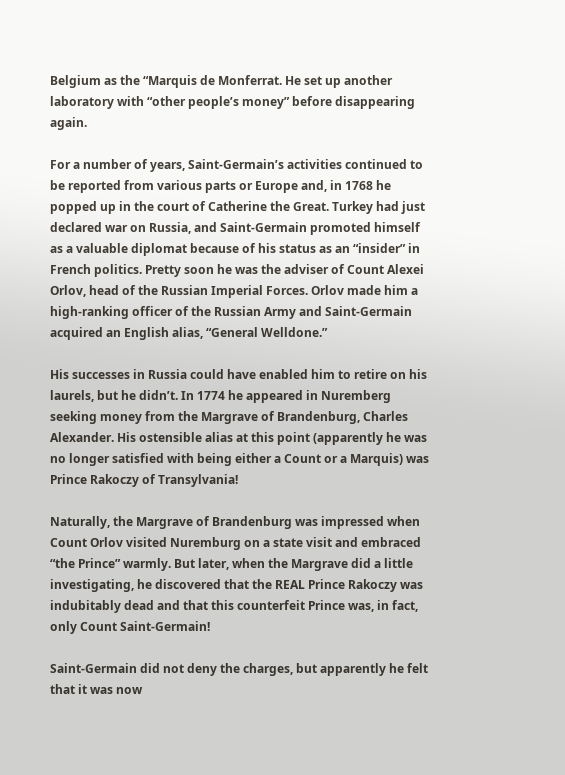Belgium as the “Marquis de Monferrat. He set up another laboratory with “other people’s money” before disappearing again.

For a number of years, Saint-Germain’s activities continued to be reported from various parts or Europe and, in 1768 he popped up in the court of Catherine the Great. Turkey had just declared war on Russia, and Saint-Germain promoted himself as a valuable diplomat because of his status as an “insider” in French politics. Pretty soon he was the adviser of Count Alexei Orlov, head of the Russian Imperial Forces. Orlov made him a high-ranking officer of the Russian Army and Saint-Germain acquired an English alias, “General Welldone.”

His successes in Russia could have enabled him to retire on his laurels, but he didn’t. In 1774 he appeared in Nuremberg seeking money from the Margrave of Brandenburg, Charles Alexander. His ostensible alias at this point (apparently he was no longer satisfied with being either a Count or a Marquis) was Prince Rakoczy of Transylvania!

Naturally, the Margrave of Brandenburg was impressed when Count Orlov visited Nuremburg on a state visit and embraced “the Prince” warmly. But later, when the Margrave did a little investigating, he discovered that the REAL Prince Rakoczy was indubitably dead and that this counterfeit Prince was, in fact, only Count Saint-Germain!

Saint-Germain did not deny the charges, but apparently he felt that it was now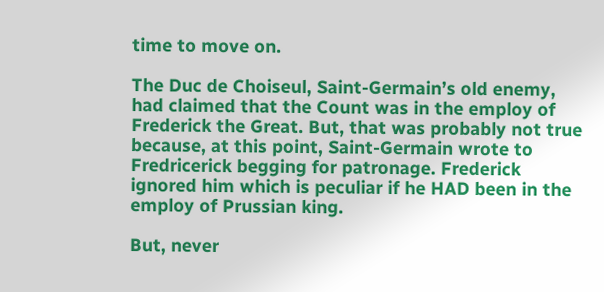time to move on.

The Duc de Choiseul, Saint-Germain’s old enemy, had claimed that the Count was in the employ of Frederick the Great. But, that was probably not true because, at this point, Saint-Germain wrote to Fredricerick begging for patronage. Frederick ignored him which is peculiar if he HAD been in the employ of Prussian king.

But, never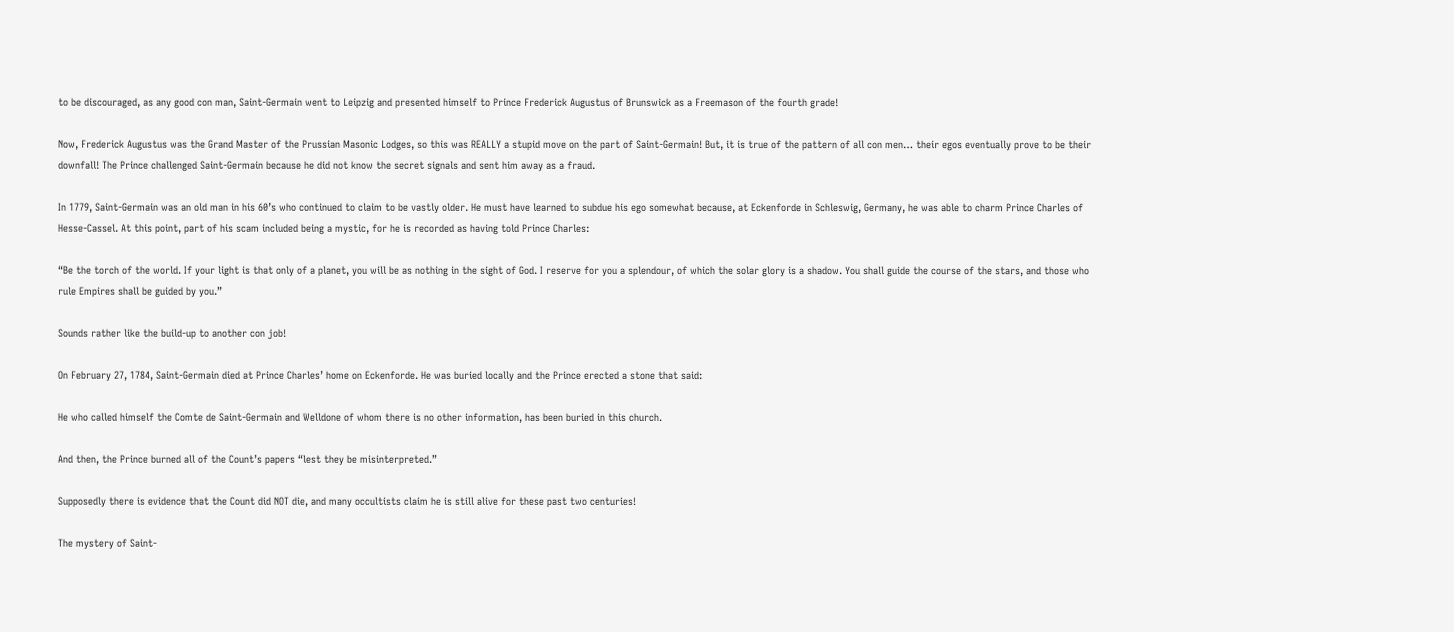to be discouraged, as any good con man, Saint-Germain went to Leipzig and presented himself to Prince Frederick Augustus of Brunswick as a Freemason of the fourth grade!

Now, Frederick Augustus was the Grand Master of the Prussian Masonic Lodges, so this was REALLY a stupid move on the part of Saint-Germain! But, it is true of the pattern of all con men… their egos eventually prove to be their downfall! The Prince challenged Saint-Germain because he did not know the secret signals and sent him away as a fraud.

In 1779, Saint-Germain was an old man in his 60’s who continued to claim to be vastly older. He must have learned to subdue his ego somewhat because, at Eckenforde in Schleswig, Germany, he was able to charm Prince Charles of Hesse-Cassel. At this point, part of his scam included being a mystic, for he is recorded as having told Prince Charles:

“Be the torch of the world. If your light is that only of a planet, you will be as nothing in the sight of God. I reserve for you a splendour, of which the solar glory is a shadow. You shall guide the course of the stars, and those who rule Empires shall be guided by you.”

Sounds rather like the build-up to another con job!

On February 27, 1784, Saint-Germain died at Prince Charles’ home on Eckenforde. He was buried locally and the Prince erected a stone that said:

He who called himself the Comte de Saint-Germain and Welldone of whom there is no other information, has been buried in this church.

And then, the Prince burned all of the Count’s papers “lest they be misinterpreted.”

Supposedly there is evidence that the Count did NOT die, and many occultists claim he is still alive for these past two centuries!

The mystery of Saint-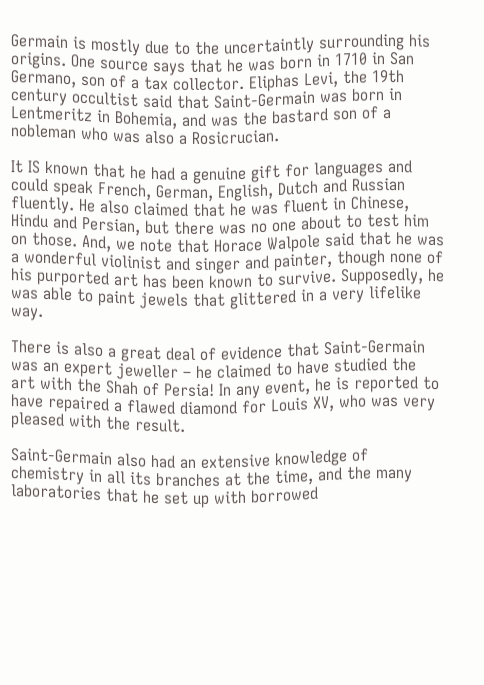Germain is mostly due to the uncertaintly surrounding his origins. One source says that he was born in 1710 in San Germano, son of a tax collector. Eliphas Levi, the 19th century occultist said that Saint-Germain was born in Lentmeritz in Bohemia, and was the bastard son of a nobleman who was also a Rosicrucian.

It IS known that he had a genuine gift for languages and could speak French, German, English, Dutch and Russian fluently. He also claimed that he was fluent in Chinese, Hindu and Persian, but there was no one about to test him on those. And, we note that Horace Walpole said that he was a wonderful violinist and singer and painter, though none of his purported art has been known to survive. Supposedly, he was able to paint jewels that glittered in a very lifelike way.

There is also a great deal of evidence that Saint-Germain was an expert jeweller – he claimed to have studied the art with the Shah of Persia! In any event, he is reported to have repaired a flawed diamond for Louis XV, who was very pleased with the result.

Saint-Germain also had an extensive knowledge of chemistry in all its branches at the time, and the many laboratories that he set up with borrowed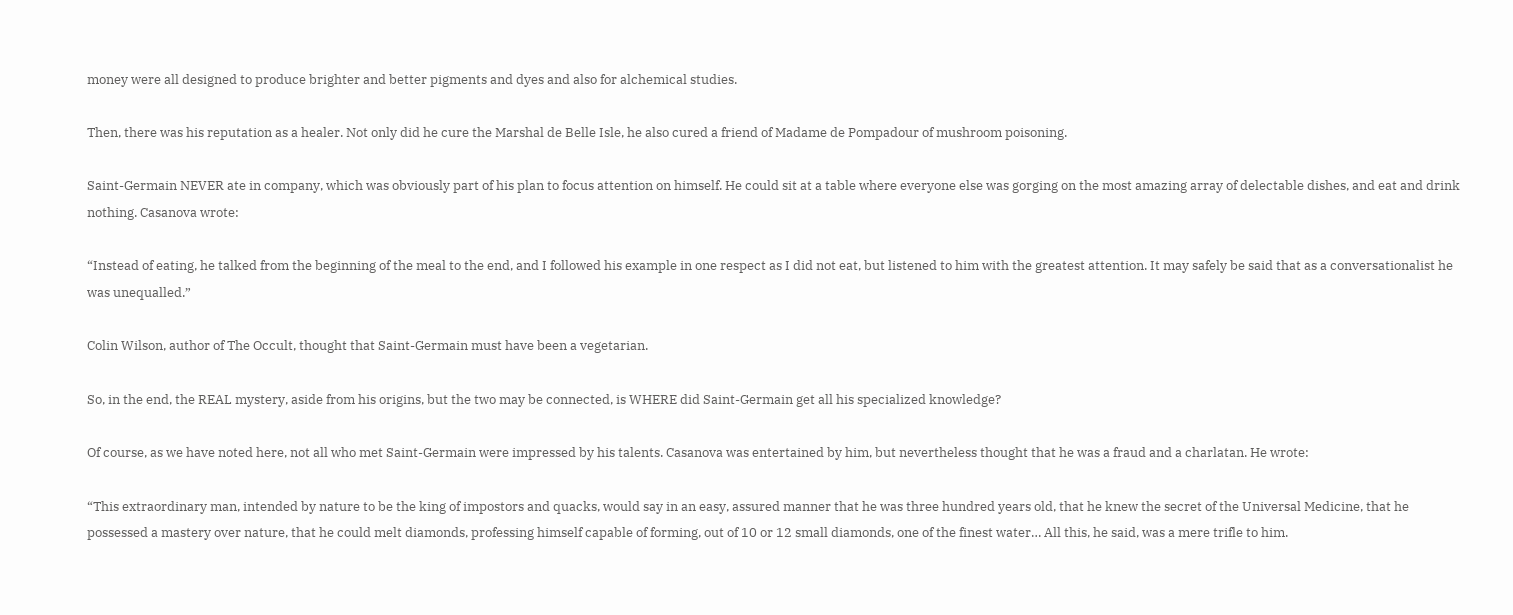money were all designed to produce brighter and better pigments and dyes and also for alchemical studies.

Then, there was his reputation as a healer. Not only did he cure the Marshal de Belle Isle, he also cured a friend of Madame de Pompadour of mushroom poisoning.

Saint-Germain NEVER ate in company, which was obviously part of his plan to focus attention on himself. He could sit at a table where everyone else was gorging on the most amazing array of delectable dishes, and eat and drink nothing. Casanova wrote:

“Instead of eating, he talked from the beginning of the meal to the end, and I followed his example in one respect as I did not eat, but listened to him with the greatest attention. It may safely be said that as a conversationalist he was unequalled.”

Colin Wilson, author of The Occult, thought that Saint-Germain must have been a vegetarian.

So, in the end, the REAL mystery, aside from his origins, but the two may be connected, is WHERE did Saint-Germain get all his specialized knowledge?

Of course, as we have noted here, not all who met Saint-Germain were impressed by his talents. Casanova was entertained by him, but nevertheless thought that he was a fraud and a charlatan. He wrote:

“This extraordinary man, intended by nature to be the king of impostors and quacks, would say in an easy, assured manner that he was three hundred years old, that he knew the secret of the Universal Medicine, that he possessed a mastery over nature, that he could melt diamonds, professing himself capable of forming, out of 10 or 12 small diamonds, one of the finest water… All this, he said, was a mere trifle to him.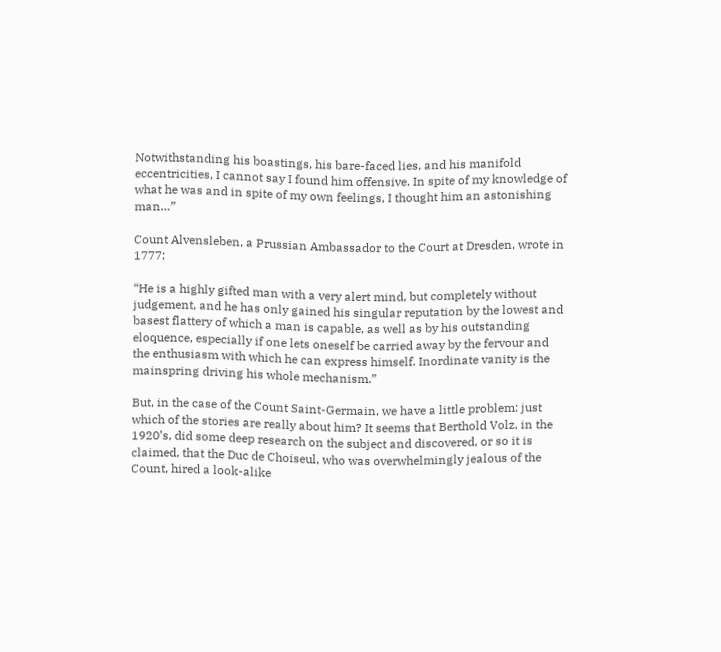Notwithstanding his boastings, his bare-faced lies, and his manifold eccentricities, I cannot say I found him offensive. In spite of my knowledge of what he was and in spite of my own feelings, I thought him an astonishing man…”

Count Alvensleben, a Prussian Ambassador to the Court at Dresden, wrote in 1777:

“He is a highly gifted man with a very alert mind, but completely without judgement, and he has only gained his singular reputation by the lowest and basest flattery of which a man is capable, as well as by his outstanding eloquence, especially if one lets oneself be carried away by the fervour and the enthusiasm with which he can express himself. Inordinate vanity is the mainspring driving his whole mechanism.”

But, in the case of the Count Saint-Germain, we have a little problem: just which of the stories are really about him? It seems that Berthold Volz, in the 1920’s, did some deep research on the subject and discovered, or so it is claimed, that the Duc de Choiseul, who was overwhelmingly jealous of the Count, hired a look-alike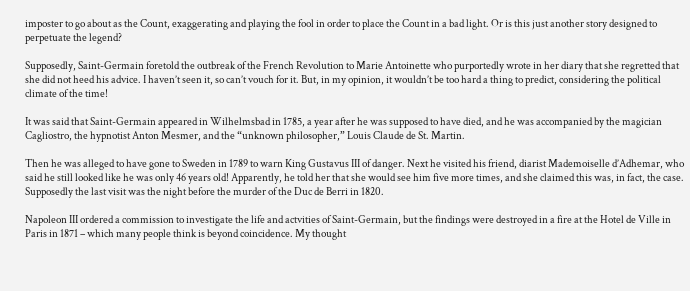imposter to go about as the Count, exaggerating and playing the fool in order to place the Count in a bad light. Or is this just another story designed to perpetuate the legend?

Supposedly, Saint-Germain foretold the outbreak of the French Revolution to Marie Antoinette who purportedly wrote in her diary that she regretted that she did not heed his advice. I haven’t seen it, so can’t vouch for it. But, in my opinion, it wouldn’t be too hard a thing to predict, considering the political climate of the time!

It was said that Saint-Germain appeared in Wilhelmsbad in 1785, a year after he was supposed to have died, and he was accompanied by the magician Cagliostro, the hypnotist Anton Mesmer, and the “unknown philosopher,” Louis Claude de St. Martin.

Then he was alleged to have gone to Sweden in 1789 to warn King Gustavus III of danger. Next he visited his friend, diarist Mademoiselle d’Adhemar, who said he still looked like he was only 46 years old! Apparently, he told her that she would see him five more times, and she claimed this was, in fact, the case. Supposedly the last visit was the night before the murder of the Duc de Berri in 1820.

Napoleon III ordered a commission to investigate the life and actvities of Saint-Germain, but the findings were destroyed in a fire at the Hotel de Ville in Paris in 1871 – which many people think is beyond coincidence. My thought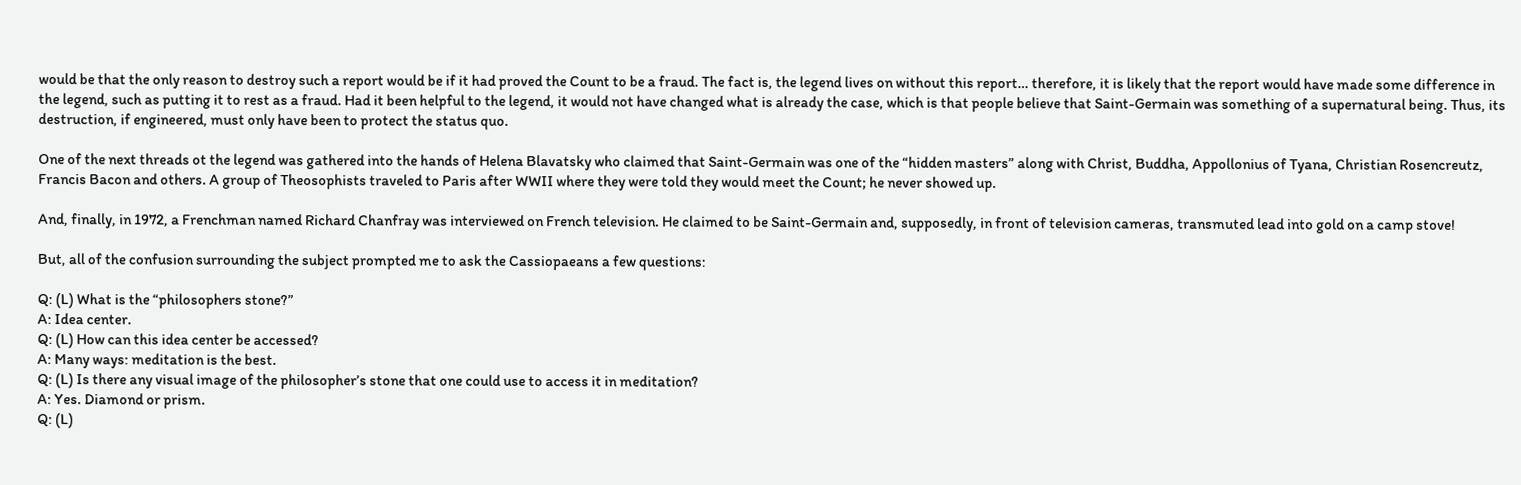would be that the only reason to destroy such a report would be if it had proved the Count to be a fraud. The fact is, the legend lives on without this report… therefore, it is likely that the report would have made some difference in the legend, such as putting it to rest as a fraud. Had it been helpful to the legend, it would not have changed what is already the case, which is that people believe that Saint-Germain was something of a supernatural being. Thus, its destruction, if engineered, must only have been to protect the status quo.

One of the next threads ot the legend was gathered into the hands of Helena Blavatsky who claimed that Saint-Germain was one of the “hidden masters” along with Christ, Buddha, Appollonius of Tyana, Christian Rosencreutz, Francis Bacon and others. A group of Theosophists traveled to Paris after WWII where they were told they would meet the Count; he never showed up.

And, finally, in 1972, a Frenchman named Richard Chanfray was interviewed on French television. He claimed to be Saint-Germain and, supposedly, in front of television cameras, transmuted lead into gold on a camp stove!

But, all of the confusion surrounding the subject prompted me to ask the Cassiopaeans a few questions:

Q: (L) What is the “philosophers stone?”
A: Idea center.
Q: (L) How can this idea center be accessed?
A: Many ways: meditation is the best.
Q: (L) Is there any visual image of the philosopher’s stone that one could use to access it in meditation?
A: Yes. Diamond or prism.
Q: (L)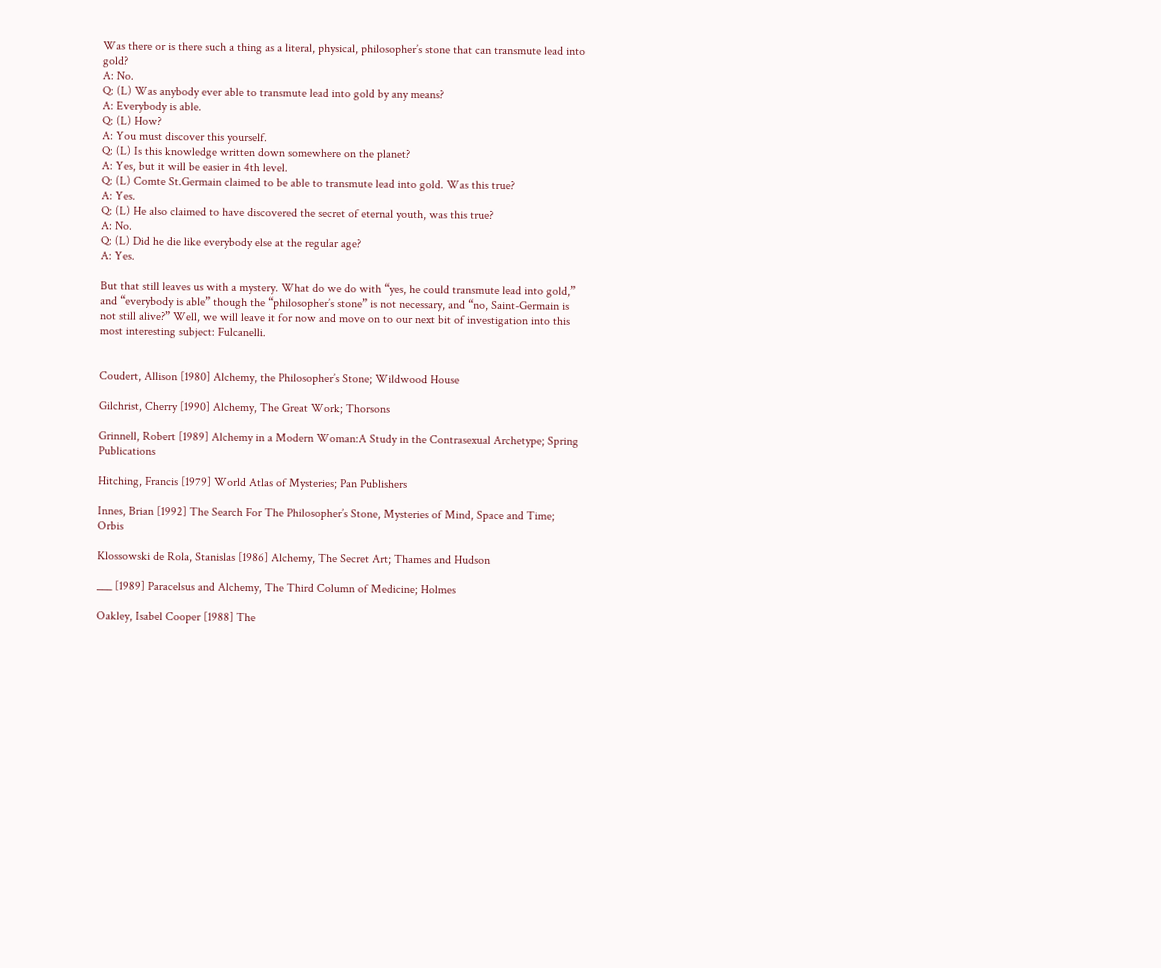Was there or is there such a thing as a literal, physical, philosopher’s stone that can transmute lead into gold?
A: No.
Q: (L) Was anybody ever able to transmute lead into gold by any means?
A: Everybody is able.
Q: (L) How?
A: You must discover this yourself.
Q: (L) Is this knowledge written down somewhere on the planet?
A: Yes, but it will be easier in 4th level.
Q: (L) Comte St.Germain claimed to be able to transmute lead into gold. Was this true?
A: Yes.
Q: (L) He also claimed to have discovered the secret of eternal youth, was this true?
A: No.
Q: (L) Did he die like everybody else at the regular age?
A: Yes.

But that still leaves us with a mystery. What do we do with “yes, he could transmute lead into gold,” and “everybody is able” though the “philosopher’s stone” is not necessary, and “no, Saint-Germain is not still alive?” Well, we will leave it for now and move on to our next bit of investigation into this most interesting subject: Fulcanelli.


Coudert, Allison [1980] Alchemy, the Philosopher’s Stone; Wildwood House

Gilchrist, Cherry [1990] Alchemy, The Great Work; Thorsons

Grinnell, Robert [1989] Alchemy in a Modern Woman:A Study in the Contrasexual Archetype; Spring Publications

Hitching, Francis [1979] World Atlas of Mysteries; Pan Publishers

Innes, Brian [1992] The Search For The Philosopher’s Stone, Mysteries of Mind, Space and Time; Orbis

Klossowski de Rola, Stanislas [1986] Alchemy, The Secret Art; Thames and Hudson

___ [1989] Paracelsus and Alchemy, The Third Column of Medicine; Holmes

Oakley, Isabel Cooper [1988] The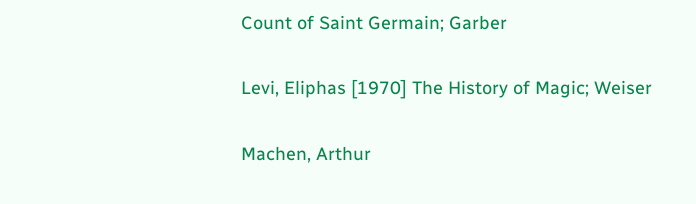Count of Saint Germain; Garber

Levi, Eliphas [1970] The History of Magic; Weiser

Machen, Arthur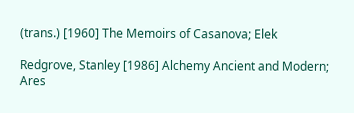(trans.) [1960] The Memoirs of Casanova; Elek

Redgrove, Stanley [1986] Alchemy Ancient and Modern; Ares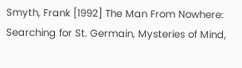Smyth, Frank [1992] The Man From Nowhere: Searching for St. Germain, Mysteries of Mind,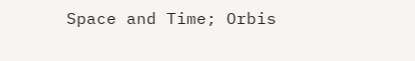Space and Time; Orbis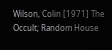Wilson, Colin [1971] The Occult; Random House